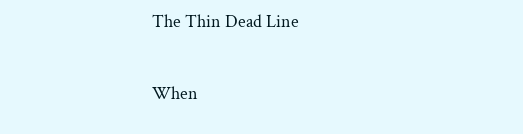The Thin Dead Line

When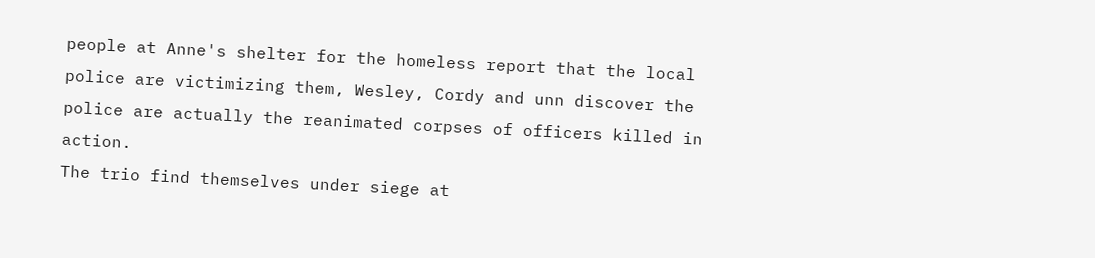people at Anne's shelter for the homeless report that the local police are victimizing them, Wesley, Cordy and unn discover the police are actually the reanimated corpses of officers killed in action.
The trio find themselves under siege at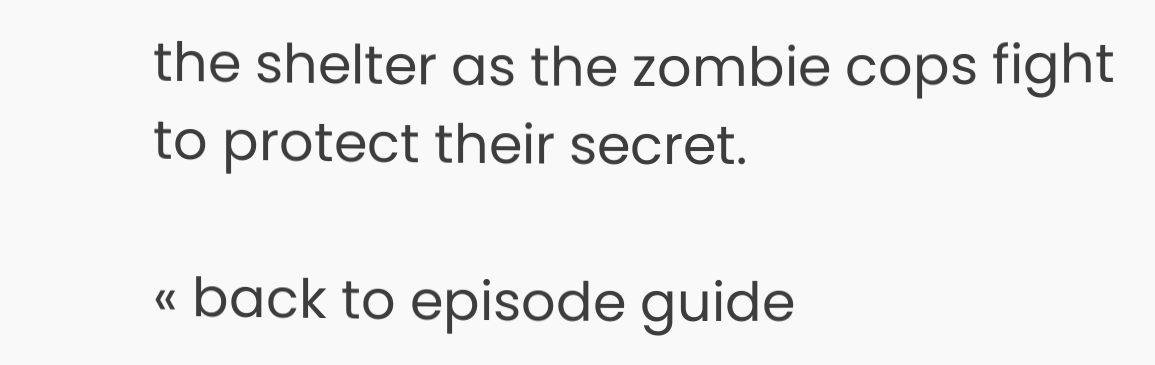the shelter as the zombie cops fight to protect their secret.

« back to episode guide